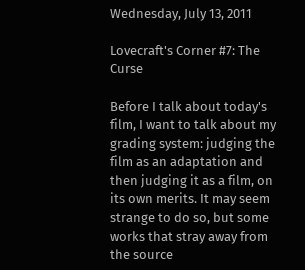Wednesday, July 13, 2011

Lovecraft's Corner #7: The Curse

Before I talk about today's film, I want to talk about my grading system: judging the film as an adaptation and then judging it as a film, on its own merits. It may seem strange to do so, but some works that stray away from the source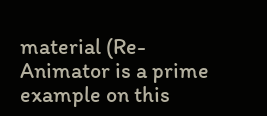material (Re-Animator is a prime example on this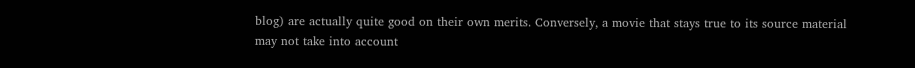blog) are actually quite good on their own merits. Conversely, a movie that stays true to its source material may not take into account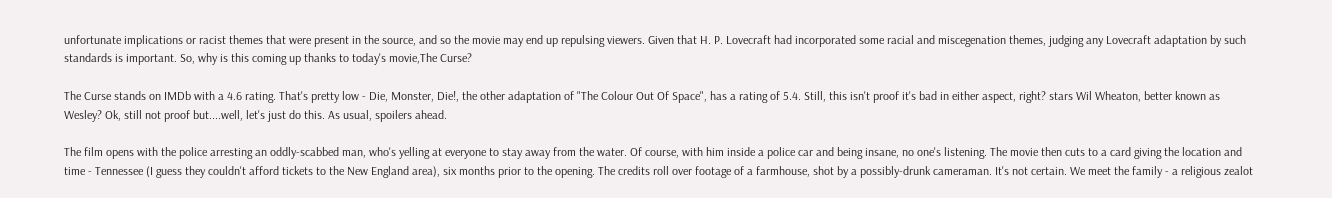unfortunate implications or racist themes that were present in the source, and so the movie may end up repulsing viewers. Given that H. P. Lovecraft had incorporated some racial and miscegenation themes, judging any Lovecraft adaptation by such standards is important. So, why is this coming up thanks to today's movie,The Curse?

The Curse stands on IMDb with a 4.6 rating. That's pretty low - Die, Monster, Die!, the other adaptation of "The Colour Out Of Space", has a rating of 5.4. Still, this isn't proof it's bad in either aspect, right? stars Wil Wheaton, better known as Wesley? Ok, still not proof but....well, let's just do this. As usual, spoilers ahead.

The film opens with the police arresting an oddly-scabbed man, who's yelling at everyone to stay away from the water. Of course, with him inside a police car and being insane, no one's listening. The movie then cuts to a card giving the location and time - Tennessee (I guess they couldn't afford tickets to the New England area), six months prior to the opening. The credits roll over footage of a farmhouse, shot by a possibly-drunk cameraman. It's not certain. We meet the family - a religious zealot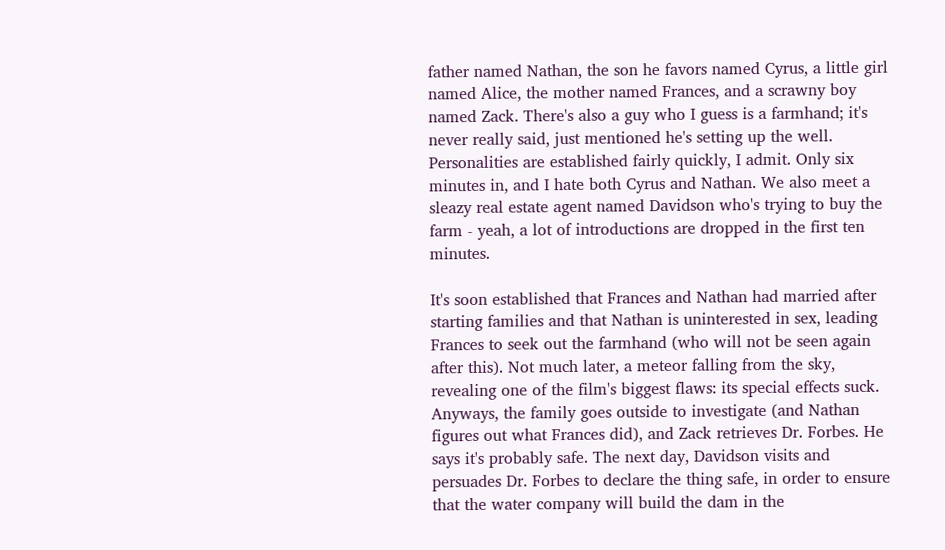father named Nathan, the son he favors named Cyrus, a little girl named Alice, the mother named Frances, and a scrawny boy named Zack. There's also a guy who I guess is a farmhand; it's never really said, just mentioned he's setting up the well. Personalities are established fairly quickly, I admit. Only six minutes in, and I hate both Cyrus and Nathan. We also meet a sleazy real estate agent named Davidson who's trying to buy the farm - yeah, a lot of introductions are dropped in the first ten minutes.

It's soon established that Frances and Nathan had married after starting families and that Nathan is uninterested in sex, leading Frances to seek out the farmhand (who will not be seen again after this). Not much later, a meteor falling from the sky, revealing one of the film's biggest flaws: its special effects suck. Anyways, the family goes outside to investigate (and Nathan figures out what Frances did), and Zack retrieves Dr. Forbes. He says it's probably safe. The next day, Davidson visits and persuades Dr. Forbes to declare the thing safe, in order to ensure that the water company will build the dam in the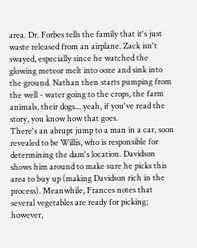area. Dr. Forbes tells the family that it's just waste released from an airplane. Zack isn't swayed, especially since he watched the glowing meteor melt into ooze and sink into the ground. Nathan then starts pumping from the well - water going to the crops, the farm animals, their dogs... yeah, if you've read the story, you know how that goes.
There's an abrupt jump to a man in a car, soon revealed to be Willis, who is responsible for determining the dam's location. Davidson shows him around to make sure he picks this area to buy up (making Davidson rich in the process). Meanwhile, Frances notes that several vegetables are ready for picking; however,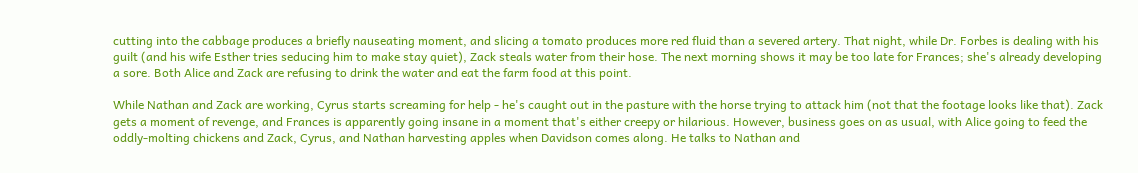cutting into the cabbage produces a briefly nauseating moment, and slicing a tomato produces more red fluid than a severed artery. That night, while Dr. Forbes is dealing with his guilt (and his wife Esther tries seducing him to make stay quiet), Zack steals water from their hose. The next morning shows it may be too late for Frances; she's already developing a sore. Both Alice and Zack are refusing to drink the water and eat the farm food at this point.

While Nathan and Zack are working, Cyrus starts screaming for help - he's caught out in the pasture with the horse trying to attack him (not that the footage looks like that). Zack gets a moment of revenge, and Frances is apparently going insane in a moment that's either creepy or hilarious. However, business goes on as usual, with Alice going to feed the oddly-molting chickens and Zack, Cyrus, and Nathan harvesting apples when Davidson comes along. He talks to Nathan and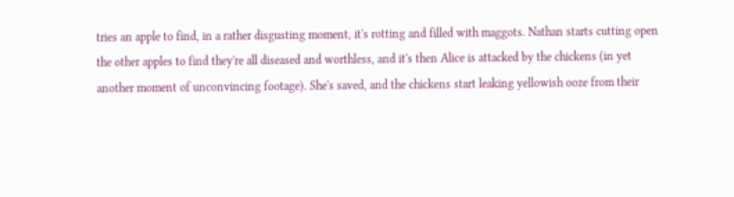tries an apple to find, in a rather disgusting moment, it's rotting and filled with maggots. Nathan starts cutting open the other apples to find they're all diseased and worthless, and it's then Alice is attacked by the chickens (in yet another moment of unconvincing footage). She's saved, and the chickens start leaking yellowish ooze from their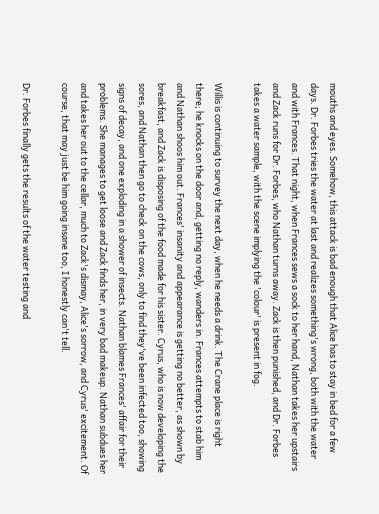mouths and eyes. Somehow, this attack is bad enough that Alice has to stay in bed for a few days. Dr. Forbes tries the water at last and realizes something's wrong, both with the water and with Frances. That night, when Frances sews a sock to her hand, Nathan takes her upstairs and Zack runs for Dr. Forbes, who Nathan turns away. Zack is then punished, and Dr. Forbes takes a water sample, with the scene implying the 'colour' is present in fog.

Willis is continuing to survey the next day, when he needs a drink. The Crane place is right there; he knocks on the door and, getting no reply, wanders in. Frances attempts to stab him and Nathan shoos him out. Frances' insanity and appearance is getting no better, as shown by breakfast, and Zack is disposing of the food made for his sister. Cyrus, who is now developing the sores, and Nathan then go to check on the cows, only to find they've been infected too, showing signs of decay, and one exploding in a shower of insects. Nathan blames Frances' affair for their problems. She manages to get loose and Zack finds her, in very bad makeup. Nathan subdues her and takes her out to the cellar, much to Zack's dismay, Alice's sorrow, and Cyrus' excitement. Of course, that may just be him going insane too, I honestly can't tell.

Dr. Forbes finally gets the results of the water testing and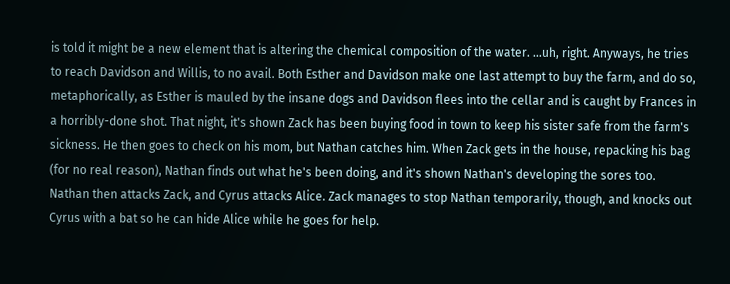is told it might be a new element that is altering the chemical composition of the water. ...uh, right. Anyways, he tries to reach Davidson and Willis, to no avail. Both Esther and Davidson make one last attempt to buy the farm, and do so, metaphorically, as Esther is mauled by the insane dogs and Davidson flees into the cellar and is caught by Frances in a horribly-done shot. That night, it's shown Zack has been buying food in town to keep his sister safe from the farm's sickness. He then goes to check on his mom, but Nathan catches him. When Zack gets in the house, repacking his bag (for no real reason), Nathan finds out what he's been doing, and it's shown Nathan's developing the sores too. Nathan then attacks Zack, and Cyrus attacks Alice. Zack manages to stop Nathan temporarily, though, and knocks out Cyrus with a bat so he can hide Alice while he goes for help.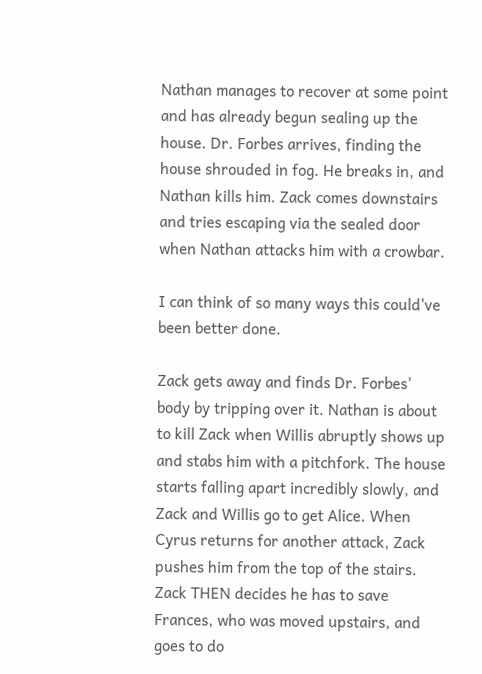Nathan manages to recover at some point and has already begun sealing up the house. Dr. Forbes arrives, finding the house shrouded in fog. He breaks in, and Nathan kills him. Zack comes downstairs and tries escaping via the sealed door when Nathan attacks him with a crowbar.

I can think of so many ways this could've been better done.

Zack gets away and finds Dr. Forbes' body by tripping over it. Nathan is about to kill Zack when Willis abruptly shows up and stabs him with a pitchfork. The house starts falling apart incredibly slowly, and Zack and Willis go to get Alice. When Cyrus returns for another attack, Zack pushes him from the top of the stairs. Zack THEN decides he has to save Frances, who was moved upstairs, and goes to do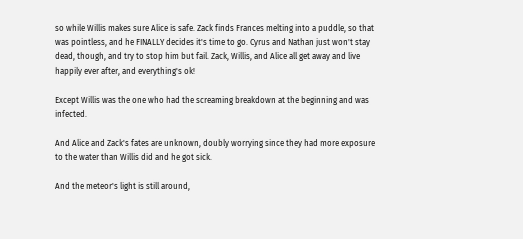so while Willis makes sure Alice is safe. Zack finds Frances melting into a puddle, so that was pointless, and he FINALLY decides it's time to go. Cyrus and Nathan just won't stay dead, though, and try to stop him but fail. Zack, Willis, and Alice all get away and live happily ever after, and everything's ok!

Except Willis was the one who had the screaming breakdown at the beginning and was infected.

And Alice and Zack's fates are unknown, doubly worrying since they had more exposure to the water than Willis did and he got sick.

And the meteor's light is still around,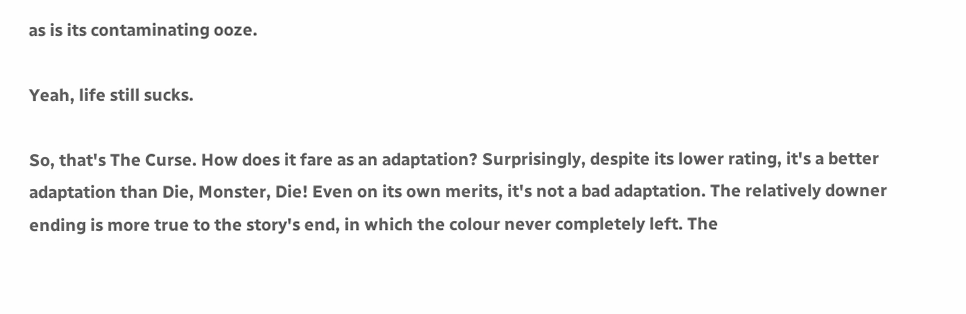as is its contaminating ooze.

Yeah, life still sucks.

So, that's The Curse. How does it fare as an adaptation? Surprisingly, despite its lower rating, it's a better adaptation than Die, Monster, Die! Even on its own merits, it's not a bad adaptation. The relatively downer ending is more true to the story's end, in which the colour never completely left. The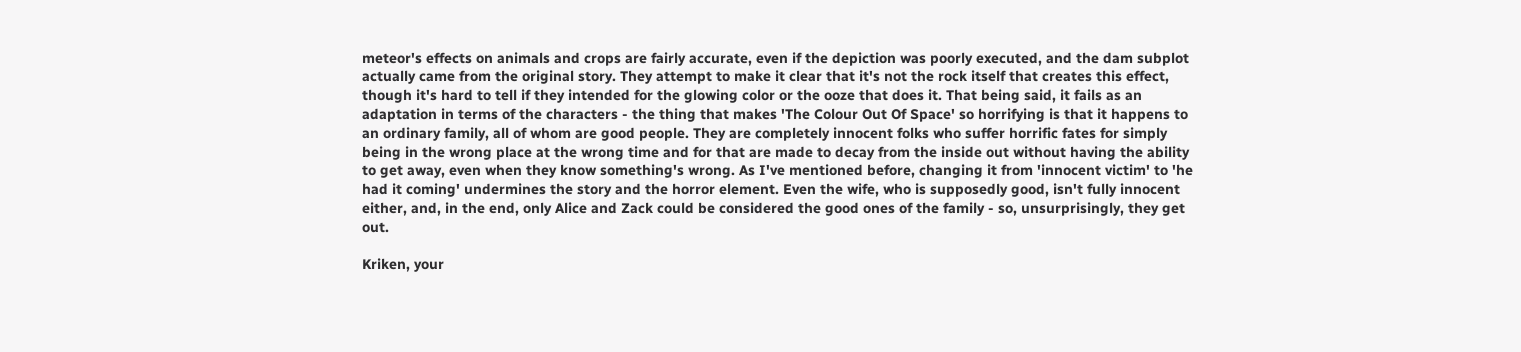meteor's effects on animals and crops are fairly accurate, even if the depiction was poorly executed, and the dam subplot actually came from the original story. They attempt to make it clear that it's not the rock itself that creates this effect, though it's hard to tell if they intended for the glowing color or the ooze that does it. That being said, it fails as an adaptation in terms of the characters - the thing that makes 'The Colour Out Of Space' so horrifying is that it happens to an ordinary family, all of whom are good people. They are completely innocent folks who suffer horrific fates for simply being in the wrong place at the wrong time and for that are made to decay from the inside out without having the ability to get away, even when they know something's wrong. As I've mentioned before, changing it from 'innocent victim' to 'he had it coming' undermines the story and the horror element. Even the wife, who is supposedly good, isn't fully innocent either, and, in the end, only Alice and Zack could be considered the good ones of the family - so, unsurprisingly, they get out.

Kriken, your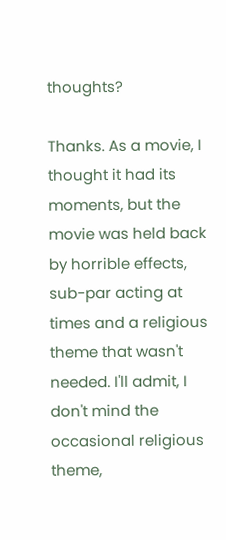thoughts?

Thanks. As a movie, I thought it had its moments, but the movie was held back by horrible effects, sub-par acting at times and a religious theme that wasn't needed. I'll admit, I don't mind the occasional religious theme,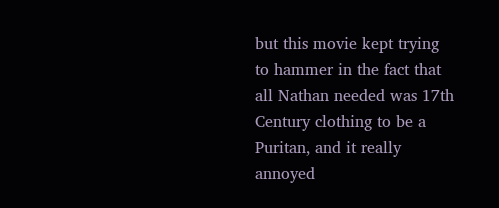but this movie kept trying to hammer in the fact that all Nathan needed was 17th Century clothing to be a Puritan, and it really annoyed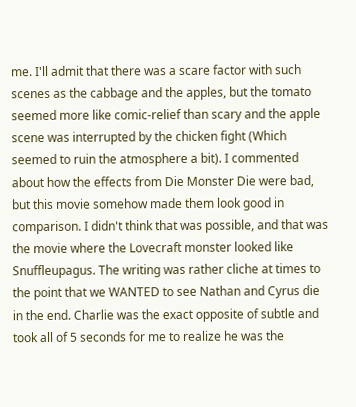me. I'll admit that there was a scare factor with such scenes as the cabbage and the apples, but the tomato seemed more like comic-relief than scary and the apple scene was interrupted by the chicken fight (Which seemed to ruin the atmosphere a bit). I commented about how the effects from Die Monster Die were bad, but this movie somehow made them look good in comparison. I didn't think that was possible, and that was the movie where the Lovecraft monster looked like Snuffleupagus. The writing was rather cliche at times to the point that we WANTED to see Nathan and Cyrus die in the end. Charlie was the exact opposite of subtle and took all of 5 seconds for me to realize he was the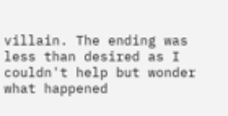villain. The ending was less than desired as I couldn't help but wonder what happened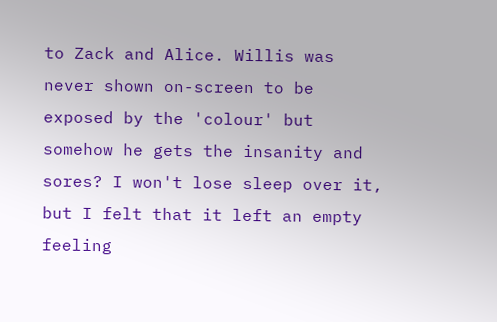to Zack and Alice. Willis was never shown on-screen to be exposed by the 'colour' but somehow he gets the insanity and sores? I won't lose sleep over it, but I felt that it left an empty feeling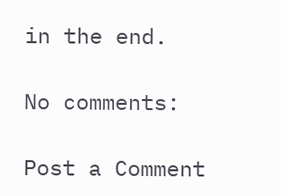in the end.

No comments:

Post a Comment